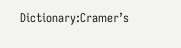Dictionary:Cramer’s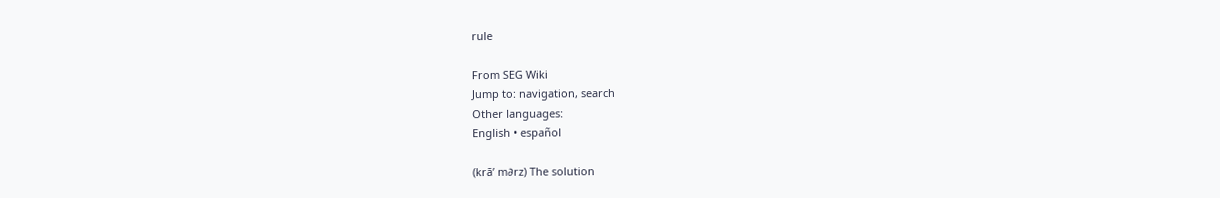rule

From SEG Wiki
Jump to: navigation, search
Other languages:
English • español

(krā’ m∂rz) The solution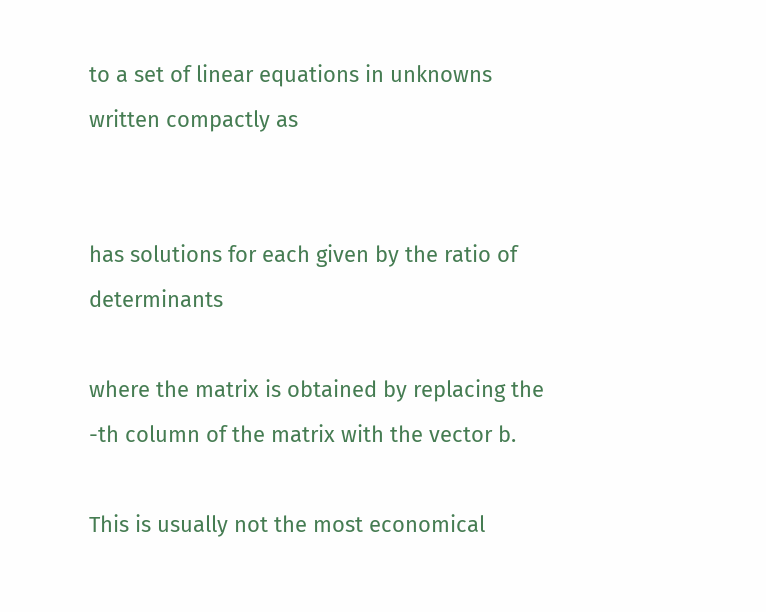to a set of linear equations in unknowns written compactly as


has solutions for each given by the ratio of determinants

where the matrix is obtained by replacing the -th column of the matrix with the vector b.

This is usually not the most economical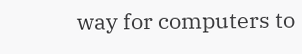way for computers to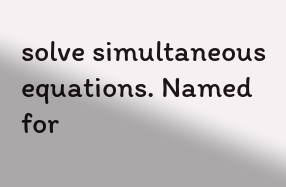solve simultaneous equations. Named for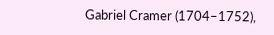Gabriel Cramer (1704–1752),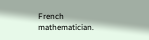French mathematician.